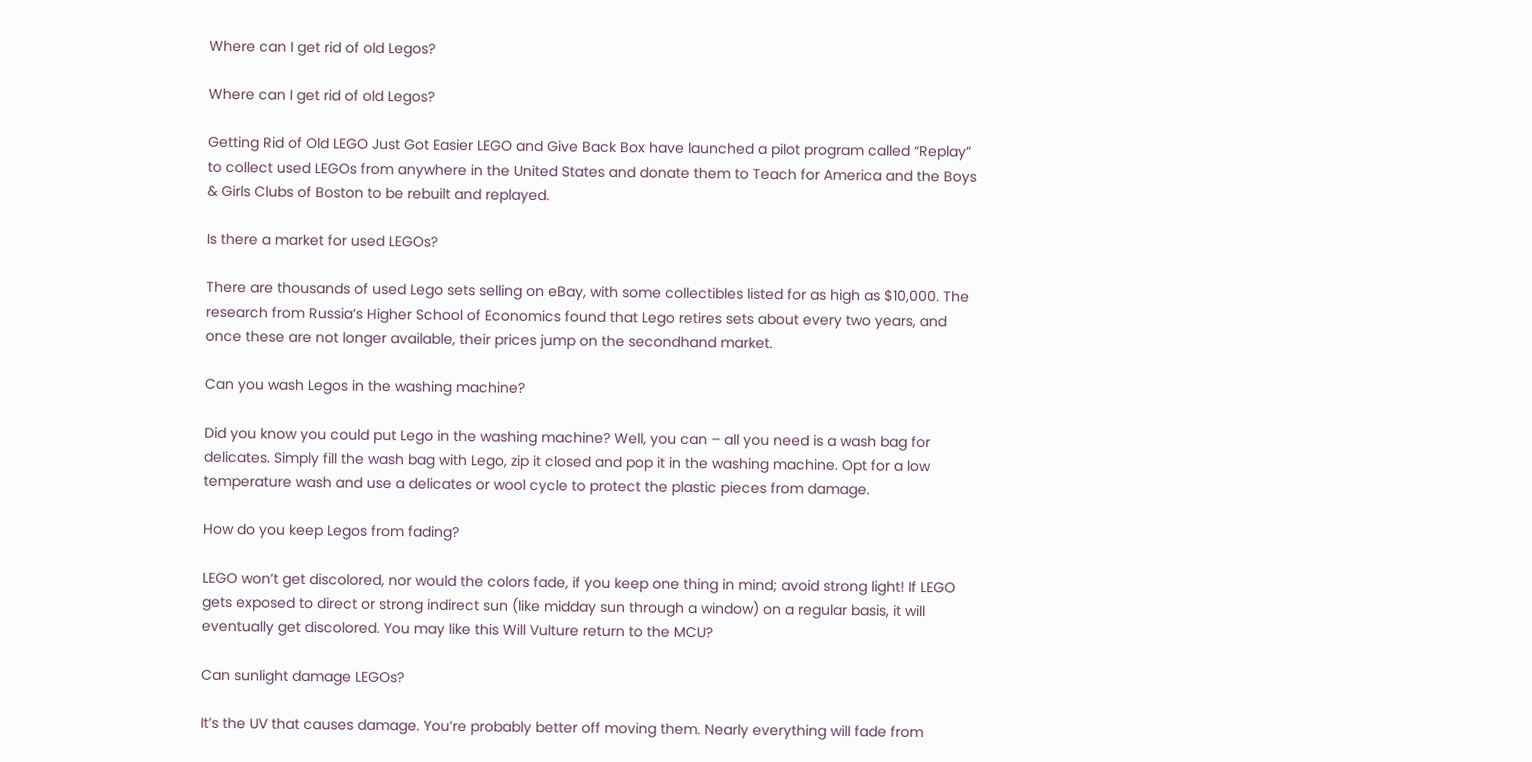Where can I get rid of old Legos?

Where can I get rid of old Legos?

Getting Rid of Old LEGO Just Got Easier LEGO and Give Back Box have launched a pilot program called “Replay” to collect used LEGOs from anywhere in the United States and donate them to Teach for America and the Boys & Girls Clubs of Boston to be rebuilt and replayed.

Is there a market for used LEGOs?

There are thousands of used Lego sets selling on eBay, with some collectibles listed for as high as $10,000. The research from Russia’s Higher School of Economics found that Lego retires sets about every two years, and once these are not longer available, their prices jump on the secondhand market.

Can you wash Legos in the washing machine?

Did you know you could put Lego in the washing machine? Well, you can – all you need is a wash bag for delicates. Simply fill the wash bag with Lego, zip it closed and pop it in the washing machine. Opt for a low temperature wash and use a delicates or wool cycle to protect the plastic pieces from damage.

How do you keep Legos from fading?

LEGO won’t get discolored, nor would the colors fade, if you keep one thing in mind; avoid strong light! If LEGO gets exposed to direct or strong indirect sun (like midday sun through a window) on a regular basis, it will eventually get discolored. You may like this Will Vulture return to the MCU?

Can sunlight damage LEGOs?

It’s the UV that causes damage. You’re probably better off moving them. Nearly everything will fade from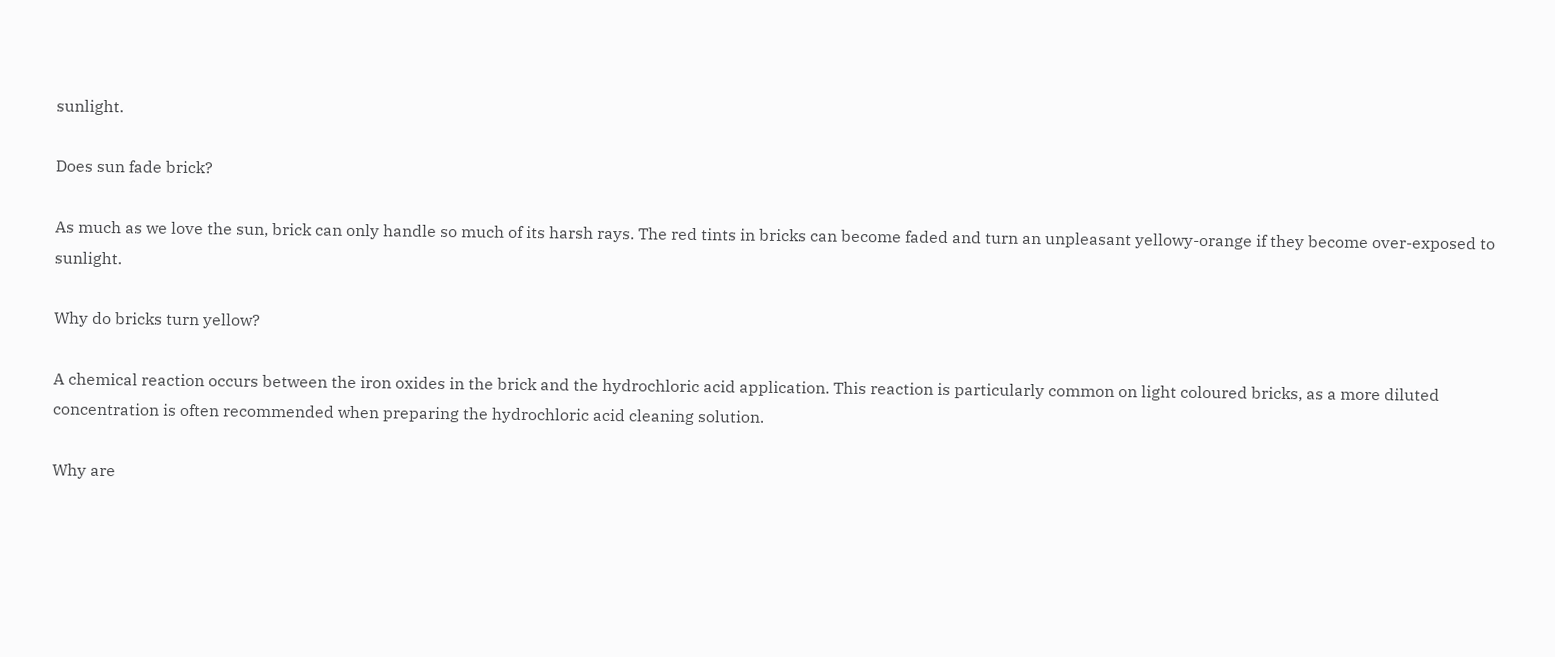sunlight.

Does sun fade brick?

As much as we love the sun, brick can only handle so much of its harsh rays. The red tints in bricks can become faded and turn an unpleasant yellowy-orange if they become over-exposed to sunlight.

Why do bricks turn yellow?

A chemical reaction occurs between the iron oxides in the brick and the hydrochloric acid application. This reaction is particularly common on light coloured bricks, as a more diluted concentration is often recommended when preparing the hydrochloric acid cleaning solution.

Why are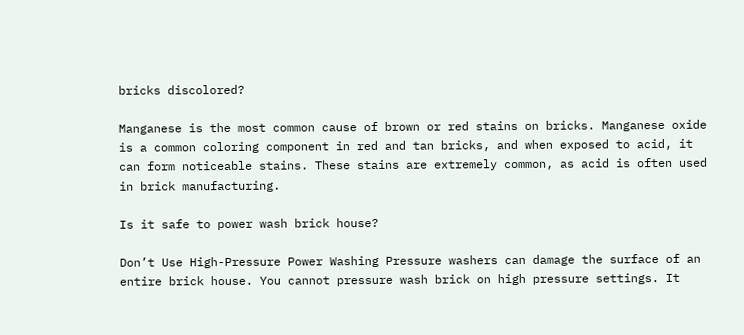bricks discolored?

Manganese is the most common cause of brown or red stains on bricks. Manganese oxide is a common coloring component in red and tan bricks, and when exposed to acid, it can form noticeable stains. These stains are extremely common, as acid is often used in brick manufacturing.

Is it safe to power wash brick house?

Don’t Use High-Pressure Power Washing Pressure washers can damage the surface of an entire brick house. You cannot pressure wash brick on high pressure settings. It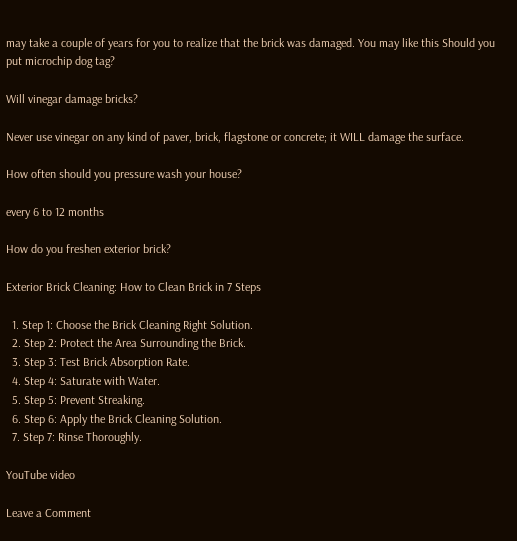may take a couple of years for you to realize that the brick was damaged. You may like this Should you put microchip dog tag?

Will vinegar damage bricks?

Never use vinegar on any kind of paver, brick, flagstone or concrete; it WILL damage the surface.

How often should you pressure wash your house?

every 6 to 12 months

How do you freshen exterior brick?

Exterior Brick Cleaning: How to Clean Brick in 7 Steps

  1. Step 1: Choose the Brick Cleaning Right Solution.
  2. Step 2: Protect the Area Surrounding the Brick.
  3. Step 3: Test Brick Absorption Rate.
  4. Step 4: Saturate with Water.
  5. Step 5: Prevent Streaking.
  6. Step 6: Apply the Brick Cleaning Solution.
  7. Step 7: Rinse Thoroughly.

YouTube video

Leave a Comment